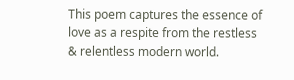This poem captures the essence of love as a respite from the restless & relentless modern world.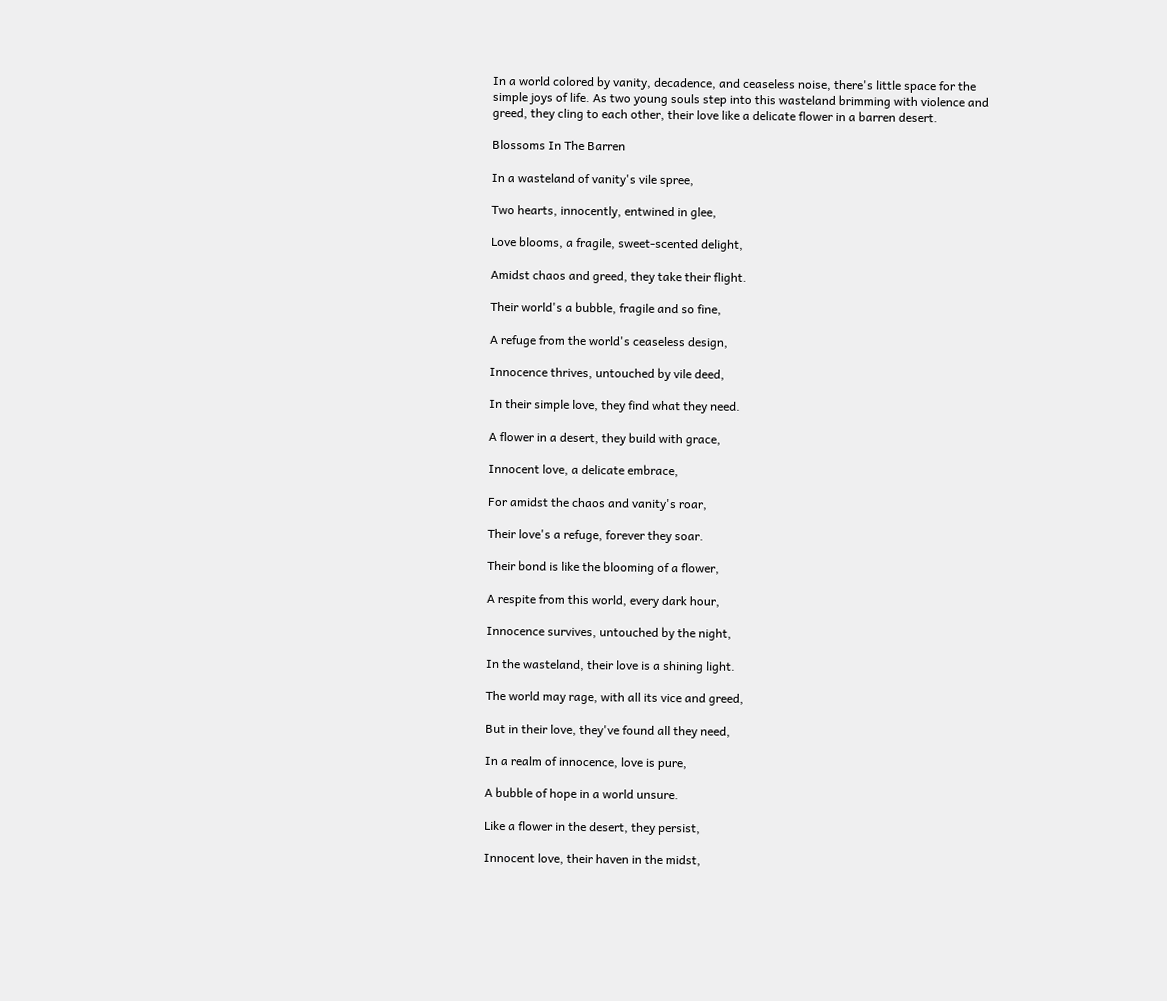In a world colored by vanity, decadence, and ceaseless noise, there's little space for the simple joys of life. As two young souls step into this wasteland brimming with violence and greed, they cling to each other, their love like a delicate flower in a barren desert.

Blossoms In The Barren

In a wasteland of vanity's vile spree,

Two hearts, innocently, entwined in glee,

Love blooms, a fragile, sweet-scented delight,

Amidst chaos and greed, they take their flight.

Their world's a bubble, fragile and so fine,

A refuge from the world's ceaseless design,

Innocence thrives, untouched by vile deed,

In their simple love, they find what they need.

A flower in a desert, they build with grace,

Innocent love, a delicate embrace,

For amidst the chaos and vanity's roar,

Their love's a refuge, forever they soar.

Their bond is like the blooming of a flower,

A respite from this world, every dark hour,

Innocence survives, untouched by the night,

In the wasteland, their love is a shining light.

The world may rage, with all its vice and greed,

But in their love, they've found all they need,

In a realm of innocence, love is pure,

A bubble of hope in a world unsure.

Like a flower in the desert, they persist,

Innocent love, their haven in the midst,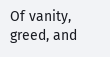Of vanity, greed, and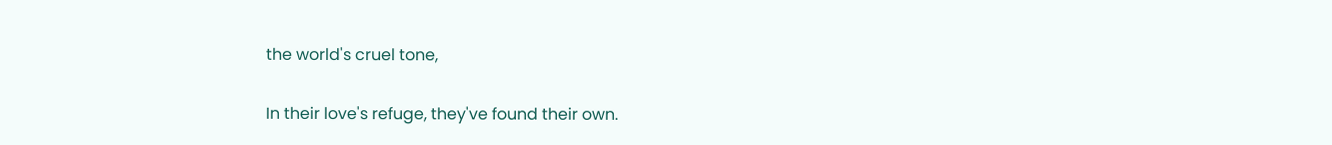the world's cruel tone,

In their love's refuge, they've found their own.